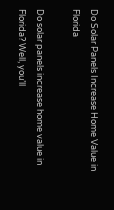Do Solar Panels Increase Home Value in Florida

Do solar panels increase home value in Florida? Well, you’ll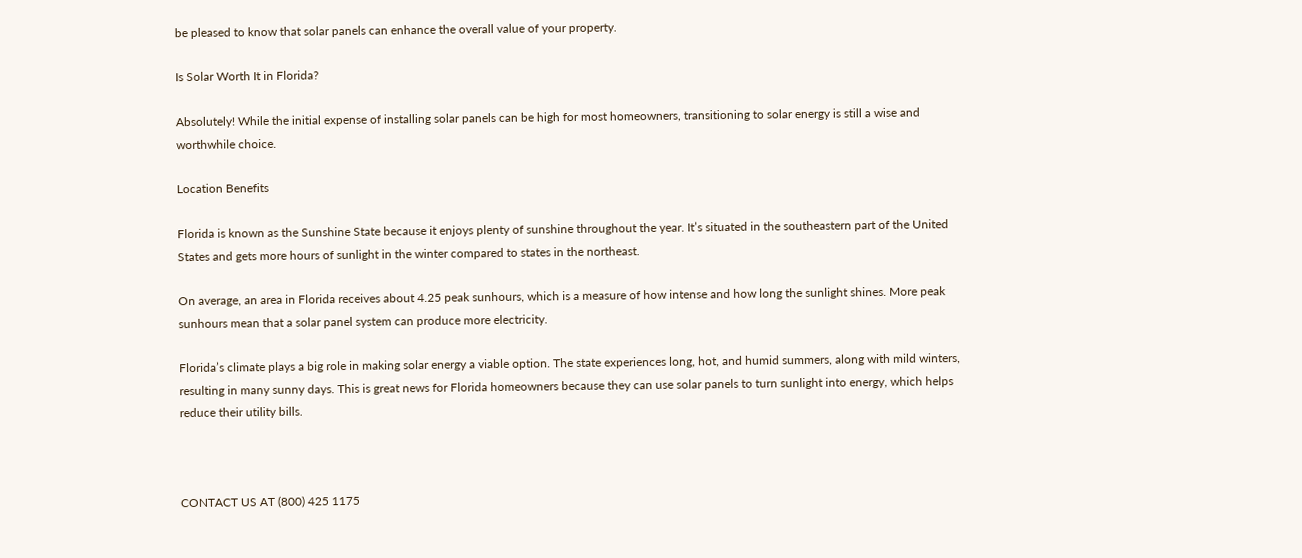be pleased to know that solar panels can enhance the overall value of your property.

Is Solar Worth It in Florida?

Absolutely! While the initial expense of installing solar panels can be high for most homeowners, transitioning to solar energy is still a wise and worthwhile choice.

Location Benefits

Florida is known as the Sunshine State because it enjoys plenty of sunshine throughout the year. It’s situated in the southeastern part of the United States and gets more hours of sunlight in the winter compared to states in the northeast.

On average, an area in Florida receives about 4.25 peak sunhours, which is a measure of how intense and how long the sunlight shines. More peak sunhours mean that a solar panel system can produce more electricity.

Florida’s climate plays a big role in making solar energy a viable option. The state experiences long, hot, and humid summers, along with mild winters, resulting in many sunny days. This is great news for Florida homeowners because they can use solar panels to turn sunlight into energy, which helps reduce their utility bills.



CONTACT US AT (800) 425 1175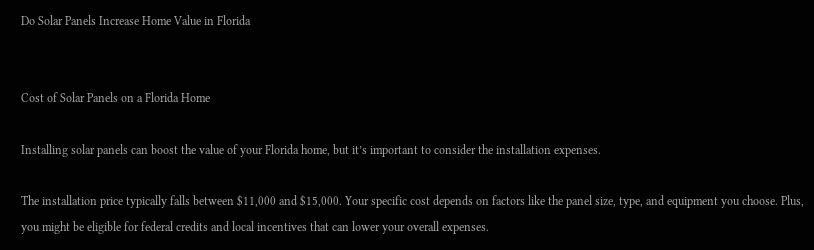Do Solar Panels Increase Home Value in Florida


Cost of Solar Panels on a Florida Home

Installing solar panels can boost the value of your Florida home, but it’s important to consider the installation expenses.

The installation price typically falls between $11,000 and $15,000. Your specific cost depends on factors like the panel size, type, and equipment you choose. Plus, you might be eligible for federal credits and local incentives that can lower your overall expenses.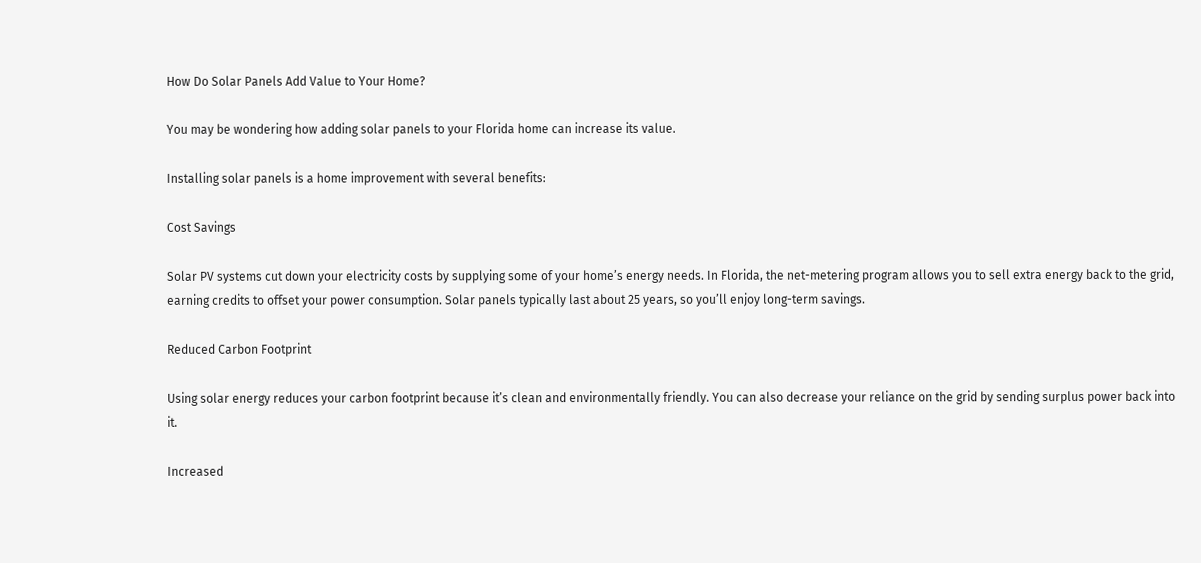How Do Solar Panels Add Value to Your Home?

You may be wondering how adding solar panels to your Florida home can increase its value.

Installing solar panels is a home improvement with several benefits:

Cost Savings

Solar PV systems cut down your electricity costs by supplying some of your home’s energy needs. In Florida, the net-metering program allows you to sell extra energy back to the grid, earning credits to offset your power consumption. Solar panels typically last about 25 years, so you’ll enjoy long-term savings.

Reduced Carbon Footprint

Using solar energy reduces your carbon footprint because it’s clean and environmentally friendly. You can also decrease your reliance on the grid by sending surplus power back into it.

Increased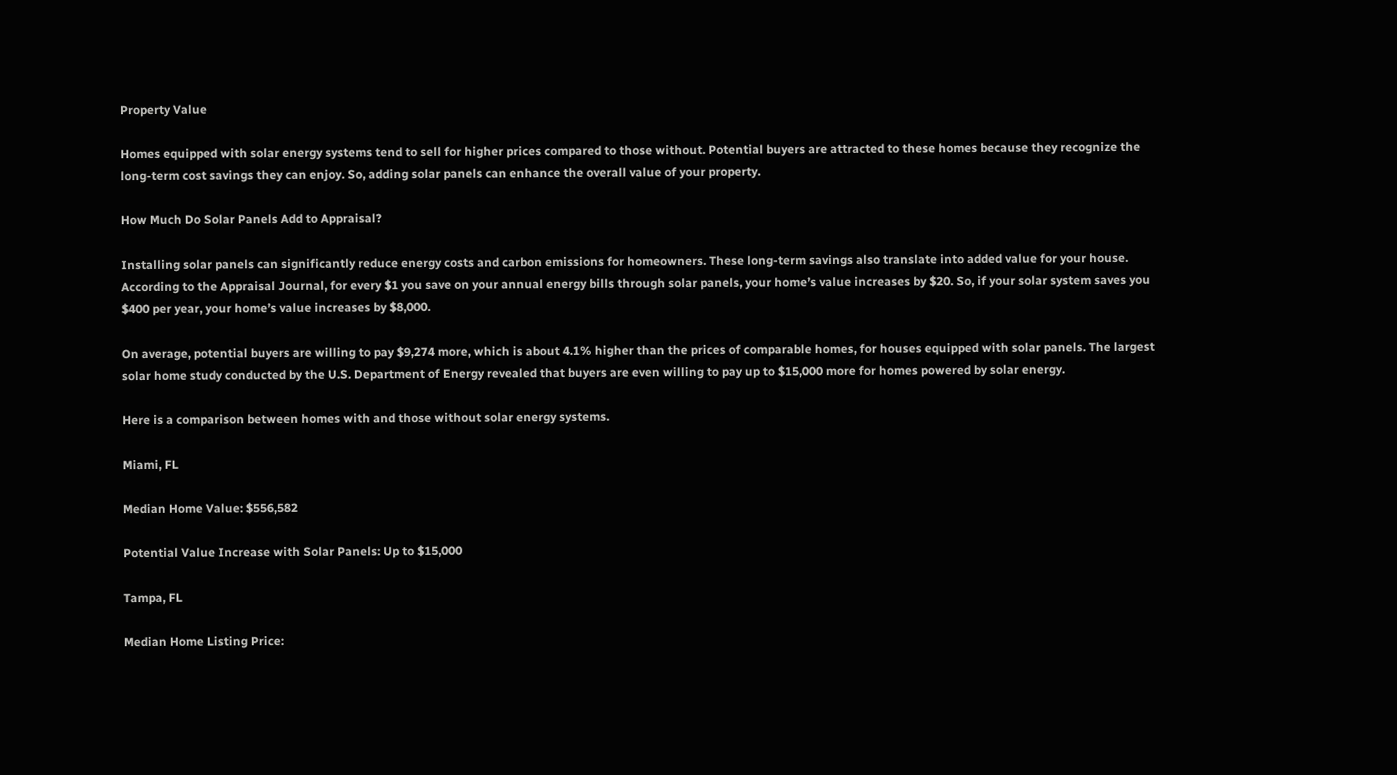Property Value

Homes equipped with solar energy systems tend to sell for higher prices compared to those without. Potential buyers are attracted to these homes because they recognize the long-term cost savings they can enjoy. So, adding solar panels can enhance the overall value of your property.

How Much Do Solar Panels Add to Appraisal?

Installing solar panels can significantly reduce energy costs and carbon emissions for homeowners. These long-term savings also translate into added value for your house. According to the Appraisal Journal, for every $1 you save on your annual energy bills through solar panels, your home’s value increases by $20. So, if your solar system saves you $400 per year, your home’s value increases by $8,000.

On average, potential buyers are willing to pay $9,274 more, which is about 4.1% higher than the prices of comparable homes, for houses equipped with solar panels. The largest solar home study conducted by the U.S. Department of Energy revealed that buyers are even willing to pay up to $15,000 more for homes powered by solar energy.

Here is a comparison between homes with and those without solar energy systems.

Miami, FL

Median Home Value: $556,582

Potential Value Increase with Solar Panels: Up to $15,000

Tampa, FL

Median Home Listing Price: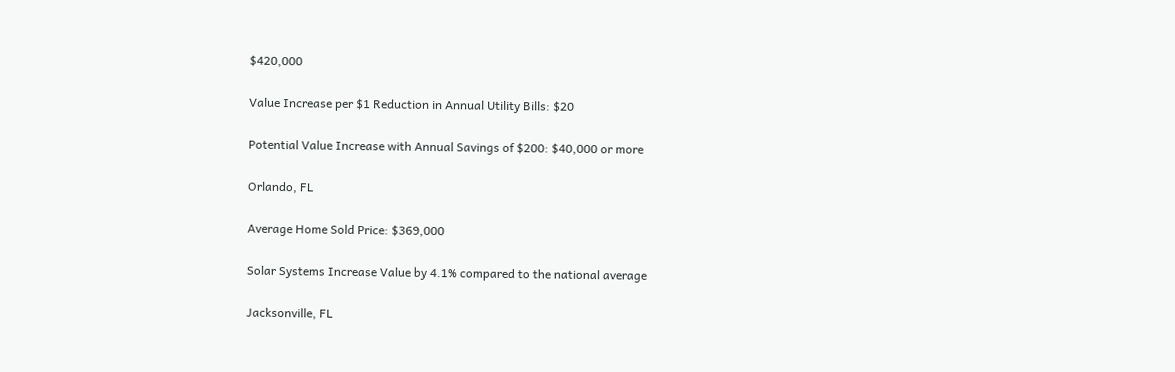$420,000

Value Increase per $1 Reduction in Annual Utility Bills: $20

Potential Value Increase with Annual Savings of $200: $40,000 or more

Orlando, FL

Average Home Sold Price: $369,000

Solar Systems Increase Value by 4.1% compared to the national average

Jacksonville, FL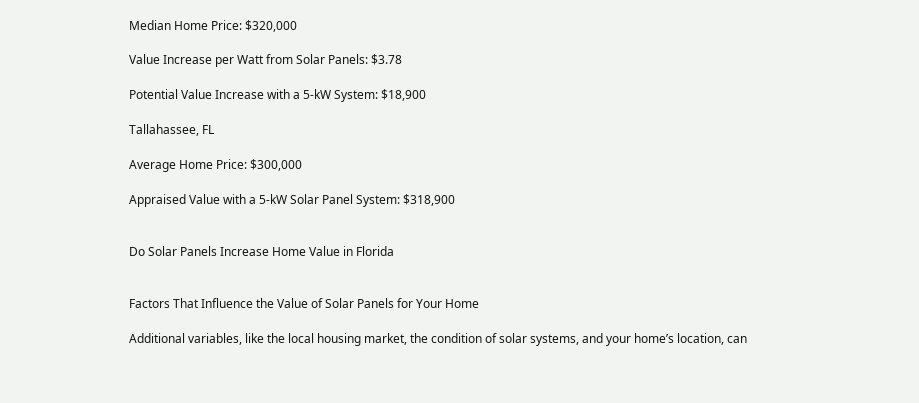Median Home Price: $320,000

Value Increase per Watt from Solar Panels: $3.78

Potential Value Increase with a 5-kW System: $18,900

Tallahassee, FL

Average Home Price: $300,000

Appraised Value with a 5-kW Solar Panel System: $318,900


Do Solar Panels Increase Home Value in Florida


Factors That Influence the Value of Solar Panels for Your Home

Additional variables, like the local housing market, the condition of solar systems, and your home’s location, can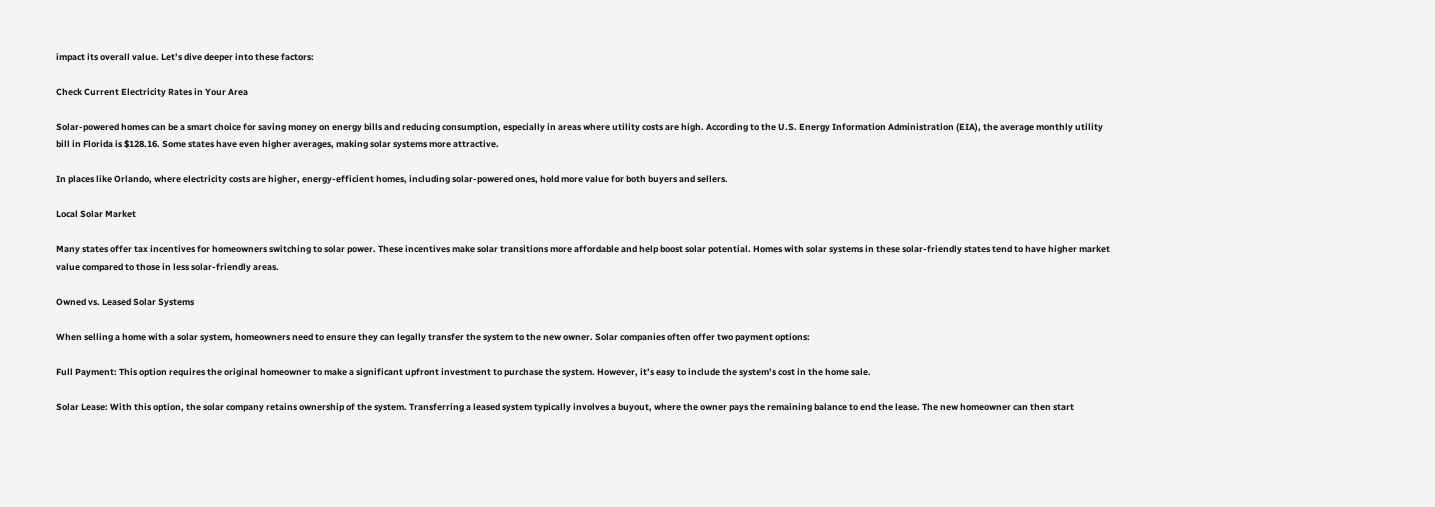impact its overall value. Let’s dive deeper into these factors:

Check Current Electricity Rates in Your Area

Solar-powered homes can be a smart choice for saving money on energy bills and reducing consumption, especially in areas where utility costs are high. According to the U.S. Energy Information Administration (EIA), the average monthly utility bill in Florida is $128.16. Some states have even higher averages, making solar systems more attractive.

In places like Orlando, where electricity costs are higher, energy-efficient homes, including solar-powered ones, hold more value for both buyers and sellers.

Local Solar Market

Many states offer tax incentives for homeowners switching to solar power. These incentives make solar transitions more affordable and help boost solar potential. Homes with solar systems in these solar-friendly states tend to have higher market value compared to those in less solar-friendly areas.

Owned vs. Leased Solar Systems

When selling a home with a solar system, homeowners need to ensure they can legally transfer the system to the new owner. Solar companies often offer two payment options:

Full Payment: This option requires the original homeowner to make a significant upfront investment to purchase the system. However, it’s easy to include the system’s cost in the home sale.

Solar Lease: With this option, the solar company retains ownership of the system. Transferring a leased system typically involves a buyout, where the owner pays the remaining balance to end the lease. The new homeowner can then start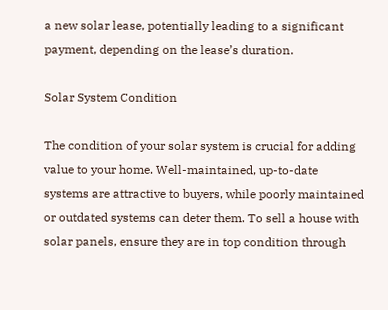a new solar lease, potentially leading to a significant payment, depending on the lease’s duration.

Solar System Condition

The condition of your solar system is crucial for adding value to your home. Well-maintained, up-to-date systems are attractive to buyers, while poorly maintained or outdated systems can deter them. To sell a house with solar panels, ensure they are in top condition through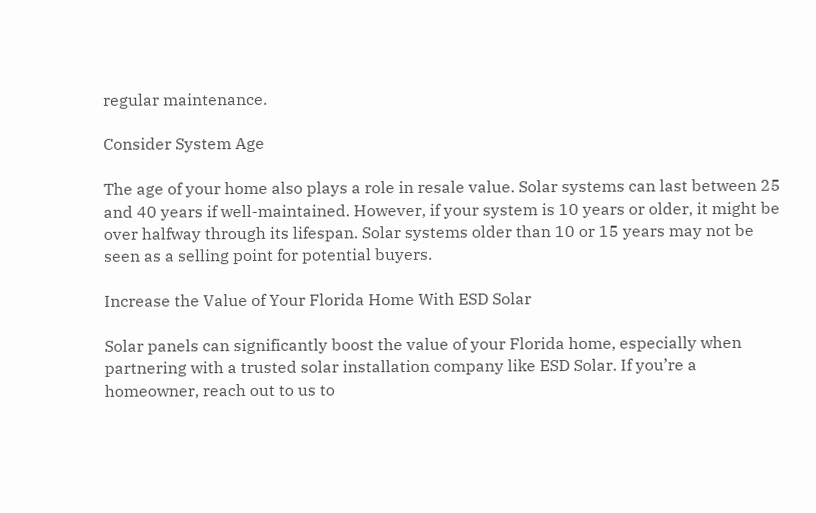regular maintenance.

Consider System Age

The age of your home also plays a role in resale value. Solar systems can last between 25 and 40 years if well-maintained. However, if your system is 10 years or older, it might be over halfway through its lifespan. Solar systems older than 10 or 15 years may not be seen as a selling point for potential buyers.

Increase the Value of Your Florida Home With ESD Solar

Solar panels can significantly boost the value of your Florida home, especially when partnering with a trusted solar installation company like ESD Solar. If you’re a homeowner, reach out to us to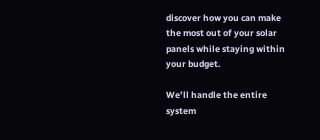discover how you can make the most out of your solar panels while staying within your budget.

We’ll handle the entire system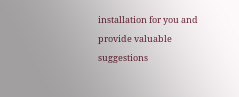installation for you and provide valuable suggestions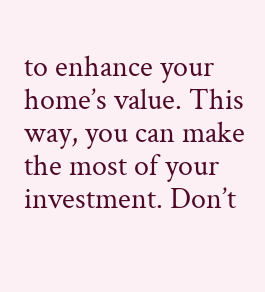to enhance your home’s value. This way, you can make the most of your investment. Don’t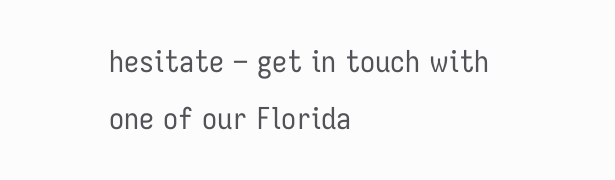hesitate – get in touch with one of our Florida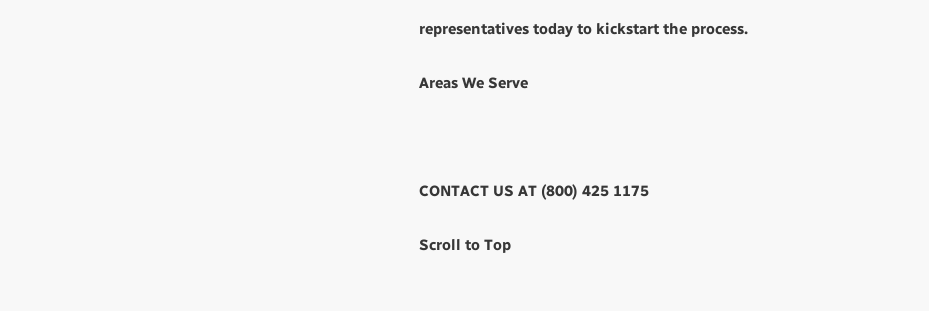representatives today to kickstart the process.

Areas We Serve



CONTACT US AT (800) 425 1175

Scroll to Top